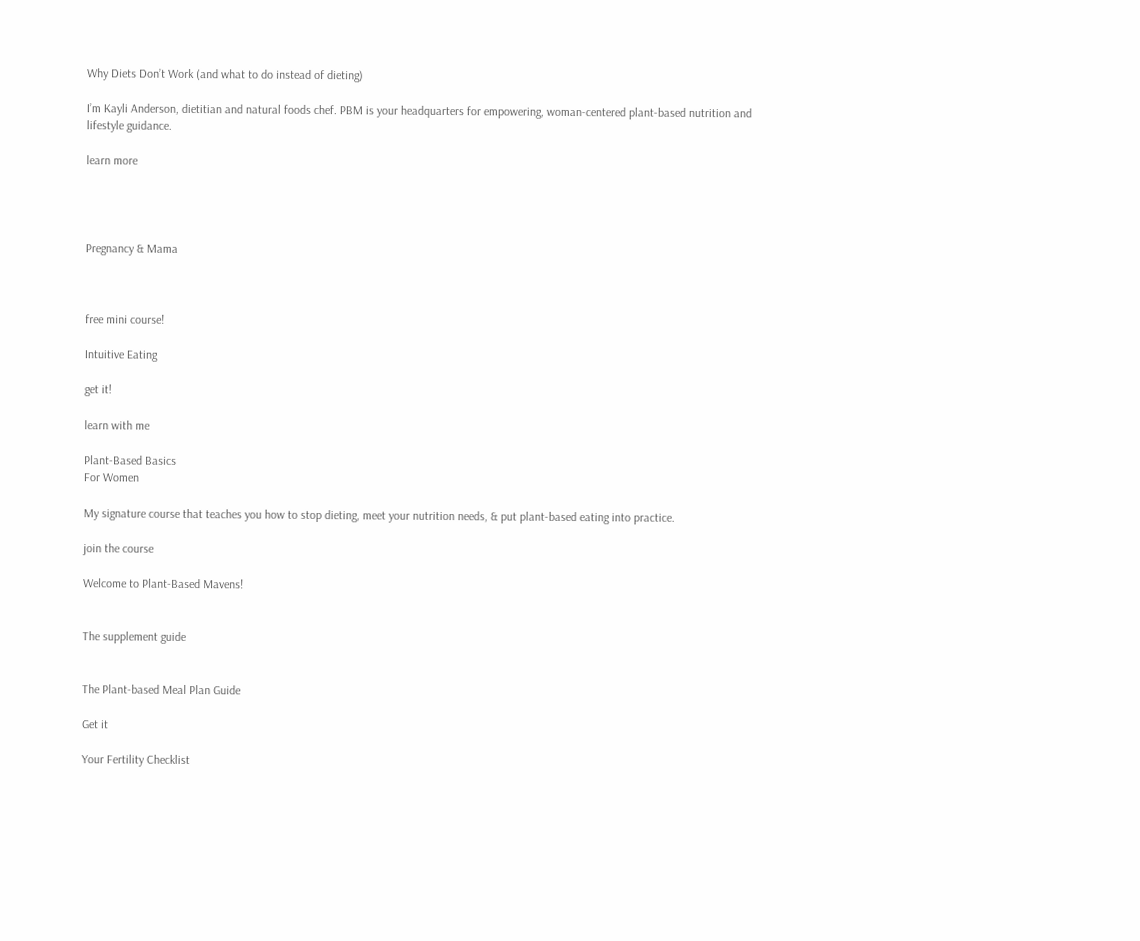Why Diets Don’t Work (and what to do instead of dieting)

I’m Kayli Anderson, dietitian and natural foods chef. PBM is your headquarters for empowering, woman-centered plant-based nutrition and lifestyle guidance.

learn more




Pregnancy & Mama



free mini course!

Intuitive Eating

get it!

learn with me

Plant-Based Basics
For Women

My signature course that teaches you how to stop dieting, meet your nutrition needs, & put plant-based eating into practice.

join the course

Welcome to Plant-Based Mavens!


The supplement guide


The Plant-based Meal Plan Guide

Get it

Your Fertility Checklist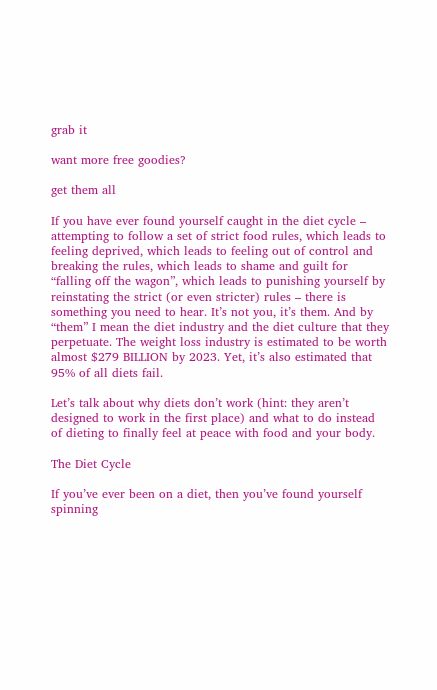grab it

want more free goodies?

get them all

If you have ever found yourself caught in the diet cycle – attempting to follow a set of strict food rules, which leads to feeling deprived, which leads to feeling out of control and breaking the rules, which leads to shame and guilt for “falling off the wagon”, which leads to punishing yourself by reinstating the strict (or even stricter) rules – there is something you need to hear. It’s not you, it’s them. And by “them” I mean the diet industry and the diet culture that they perpetuate. The weight loss industry is estimated to be worth almost $279 BILLION by 2023. Yet, it’s also estimated that 95% of all diets fail.

Let’s talk about why diets don’t work (hint: they aren’t designed to work in the first place) and what to do instead of dieting to finally feel at peace with food and your body.

The Diet Cycle

If you’ve ever been on a diet, then you’ve found yourself spinning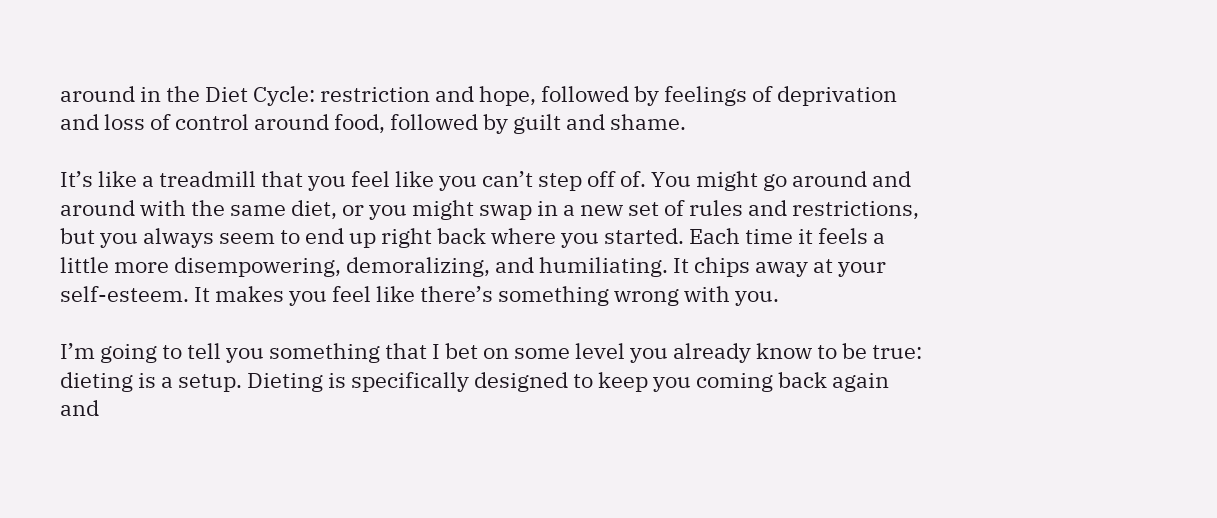around in the Diet Cycle: restriction and hope, followed by feelings of deprivation and loss of control around food, followed by guilt and shame.

It’s like a treadmill that you feel like you can’t step off of. You might go around and around with the same diet, or you might swap in a new set of rules and restrictions, but you always seem to end up right back where you started. Each time it feels a little more disempowering, demoralizing, and humiliating. It chips away at your self-esteem. It makes you feel like there’s something wrong with you.

I’m going to tell you something that I bet on some level you already know to be true: dieting is a setup. Dieting is specifically designed to keep you coming back again and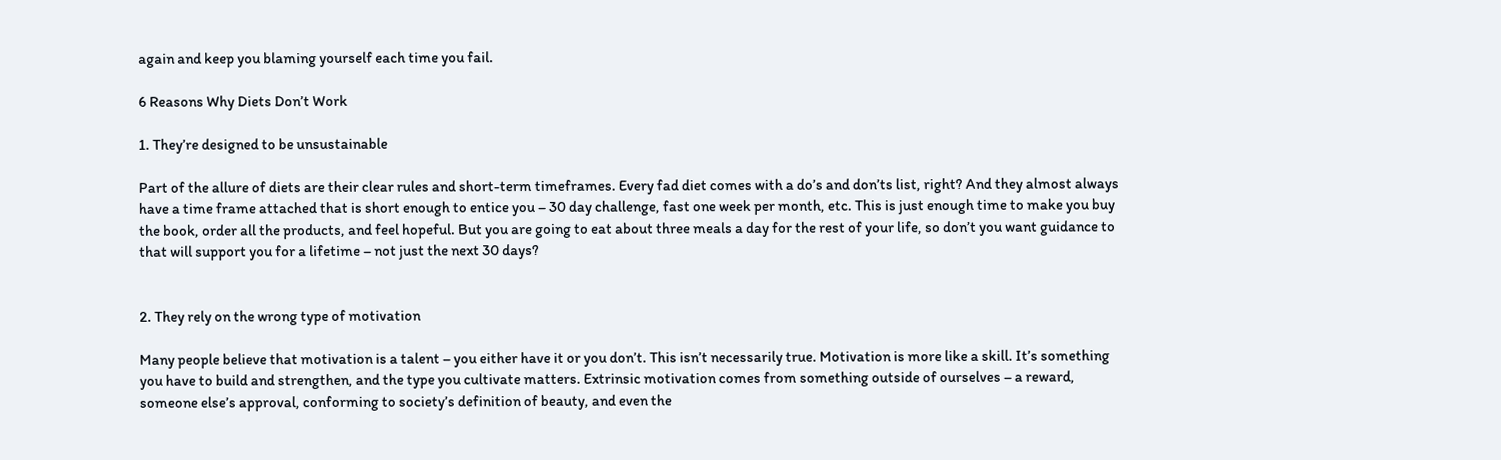again and keep you blaming yourself each time you fail.

6 Reasons Why Diets Don’t Work

1. They’re designed to be unsustainable

Part of the allure of diets are their clear rules and short-term timeframes. Every fad diet comes with a do’s and don’ts list, right? And they almost always have a time frame attached that is short enough to entice you – 30 day challenge, fast one week per month, etc. This is just enough time to make you buy the book, order all the products, and feel hopeful. But you are going to eat about three meals a day for the rest of your life, so don’t you want guidance to that will support you for a lifetime – not just the next 30 days?


2. They rely on the wrong type of motivation

Many people believe that motivation is a talent – you either have it or you don’t. This isn’t necessarily true. Motivation is more like a skill. It’s something you have to build and strengthen, and the type you cultivate matters. Extrinsic motivation comes from something outside of ourselves – a reward, someone else’s approval, conforming to society’s definition of beauty, and even the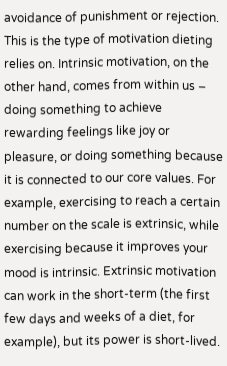avoidance of punishment or rejection. This is the type of motivation dieting relies on. Intrinsic motivation, on the other hand, comes from within us – doing something to achieve rewarding feelings like joy or pleasure, or doing something because it is connected to our core values. For example, exercising to reach a certain number on the scale is extrinsic, while exercising because it improves your mood is intrinsic. Extrinsic motivation can work in the short-term (the first few days and weeks of a diet, for example), but its power is short-lived.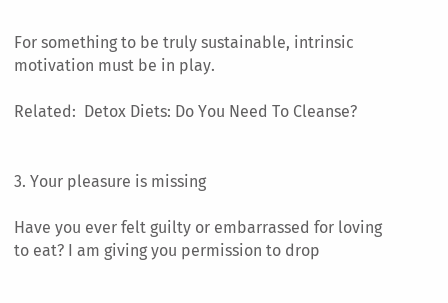For something to be truly sustainable, intrinsic motivation must be in play.

Related:  Detox Diets: Do You Need To Cleanse?


3. Your pleasure is missing

Have you ever felt guilty or embarrassed for loving to eat? I am giving you permission to drop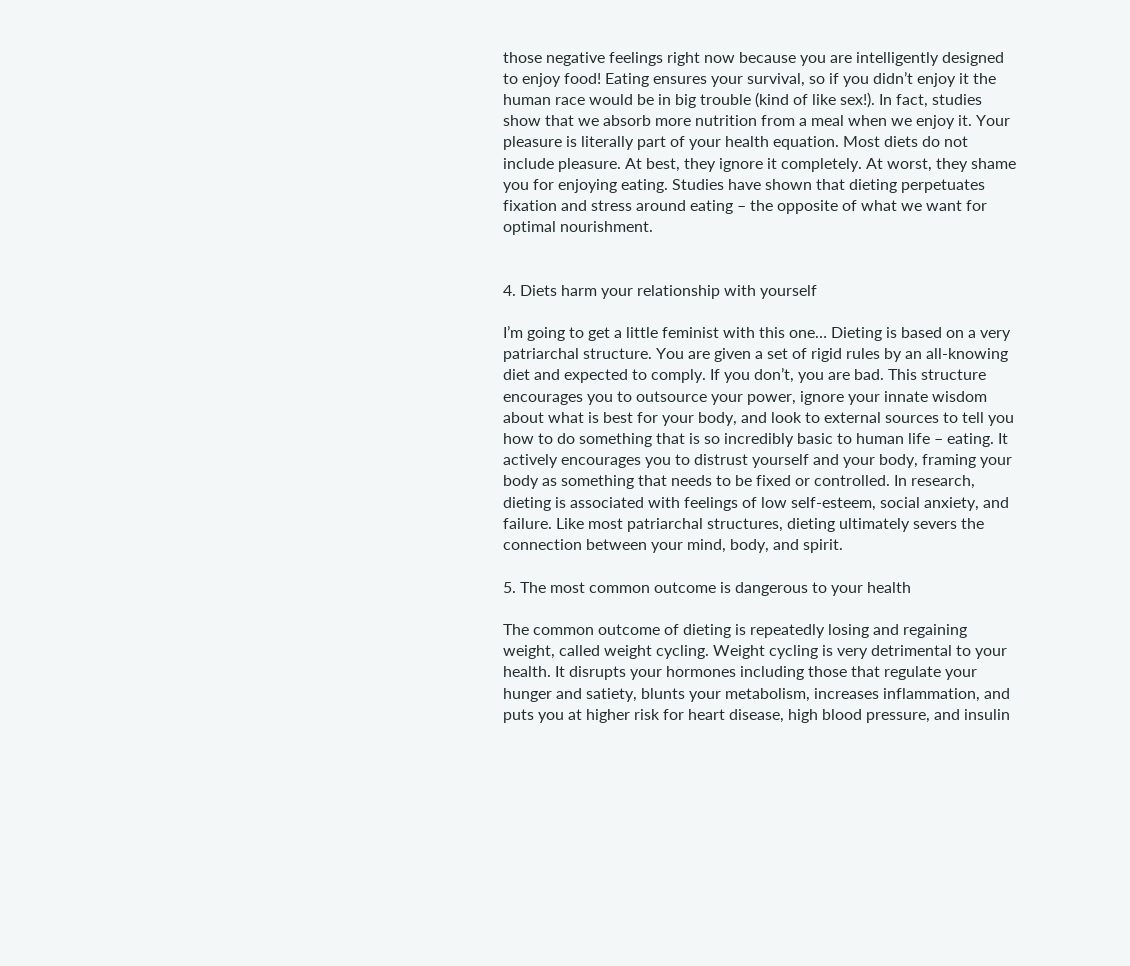those negative feelings right now because you are intelligently designed to enjoy food! Eating ensures your survival, so if you didn’t enjoy it the human race would be in big trouble (kind of like sex!). In fact, studies show that we absorb more nutrition from a meal when we enjoy it. Your pleasure is literally part of your health equation. Most diets do not include pleasure. At best, they ignore it completely. At worst, they shame you for enjoying eating. Studies have shown that dieting perpetuates fixation and stress around eating – the opposite of what we want for optimal nourishment.


4. Diets harm your relationship with yourself

I’m going to get a little feminist with this one… Dieting is based on a very patriarchal structure. You are given a set of rigid rules by an all-knowing diet and expected to comply. If you don’t, you are bad. This structure encourages you to outsource your power, ignore your innate wisdom about what is best for your body, and look to external sources to tell you how to do something that is so incredibly basic to human life – eating. It actively encourages you to distrust yourself and your body, framing your body as something that needs to be fixed or controlled. In research, dieting is associated with feelings of low self-esteem, social anxiety, and failure. Like most patriarchal structures, dieting ultimately severs the connection between your mind, body, and spirit.

5. The most common outcome is dangerous to your health

The common outcome of dieting is repeatedly losing and regaining weight, called weight cycling. Weight cycling is very detrimental to your health. It disrupts your hormones including those that regulate your hunger and satiety, blunts your metabolism, increases inflammation, and puts you at higher risk for heart disease, high blood pressure, and insulin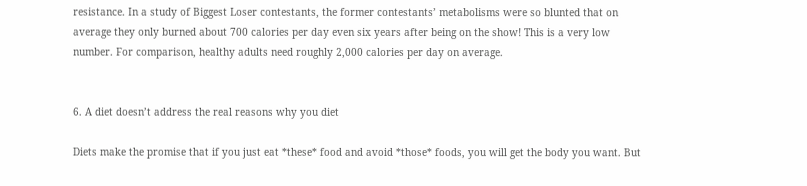resistance. In a study of Biggest Loser contestants, the former contestants’ metabolisms were so blunted that on average they only burned about 700 calories per day even six years after being on the show! This is a very low number. For comparison, healthy adults need roughly 2,000 calories per day on average.


6. A diet doesn’t address the real reasons why you diet

Diets make the promise that if you just eat *these* food and avoid *those* foods, you will get the body you want. But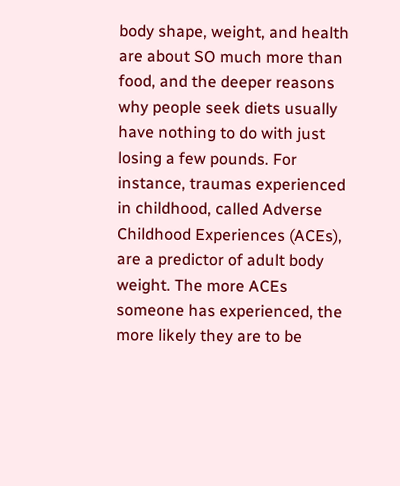body shape, weight, and health are about SO much more than food, and the deeper reasons why people seek diets usually have nothing to do with just losing a few pounds. For instance, traumas experienced in childhood, called Adverse Childhood Experiences (ACEs), are a predictor of adult body weight. The more ACEs someone has experienced, the more likely they are to be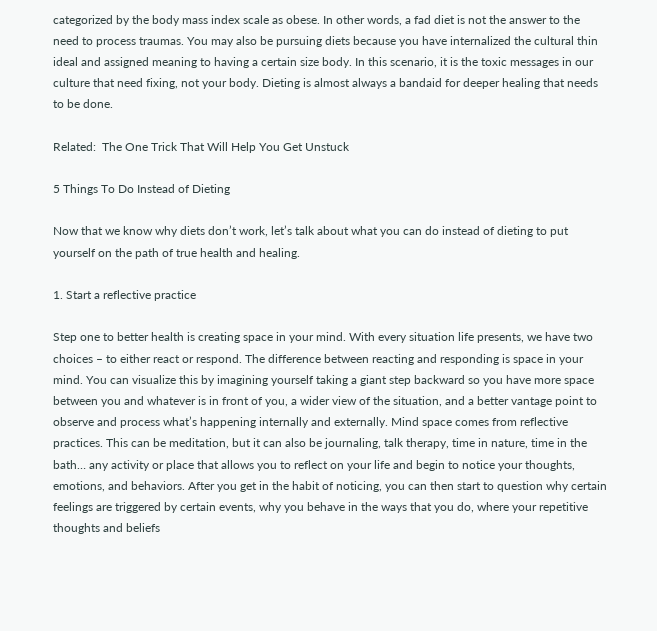categorized by the body mass index scale as obese. In other words, a fad diet is not the answer to the need to process traumas. You may also be pursuing diets because you have internalized the cultural thin ideal and assigned meaning to having a certain size body. In this scenario, it is the toxic messages in our culture that need fixing, not your body. Dieting is almost always a bandaid for deeper healing that needs to be done.

Related:  The One Trick That Will Help You Get Unstuck

5 Things To Do Instead of Dieting

Now that we know why diets don’t work, let’s talk about what you can do instead of dieting to put yourself on the path of true health and healing.

1. Start a reflective practice

Step one to better health is creating space in your mind. With every situation life presents, we have two choices – to either react or respond. The difference between reacting and responding is space in your mind. You can visualize this by imagining yourself taking a giant step backward so you have more space between you and whatever is in front of you, a wider view of the situation, and a better vantage point to observe and process what’s happening internally and externally. Mind space comes from reflective practices. This can be meditation, but it can also be journaling, talk therapy, time in nature, time in the bath… any activity or place that allows you to reflect on your life and begin to notice your thoughts, emotions, and behaviors. After you get in the habit of noticing, you can then start to question why certain feelings are triggered by certain events, why you behave in the ways that you do, where your repetitive thoughts and beliefs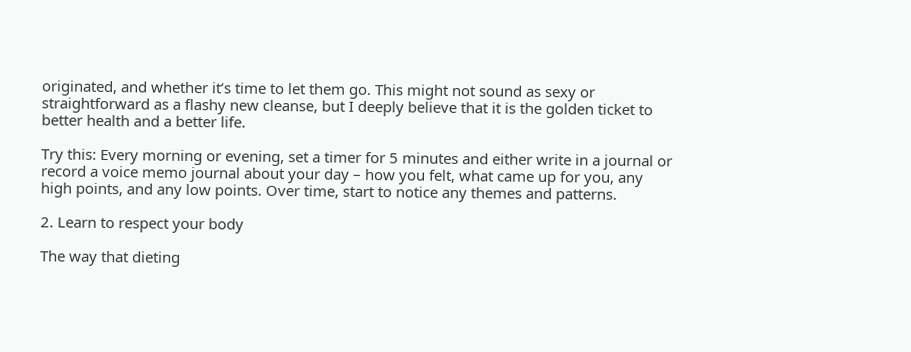originated, and whether it’s time to let them go. This might not sound as sexy or straightforward as a flashy new cleanse, but I deeply believe that it is the golden ticket to better health and a better life.

Try this: Every morning or evening, set a timer for 5 minutes and either write in a journal or record a voice memo journal about your day – how you felt, what came up for you, any high points, and any low points. Over time, start to notice any themes and patterns.

2. Learn to respect your body

The way that dieting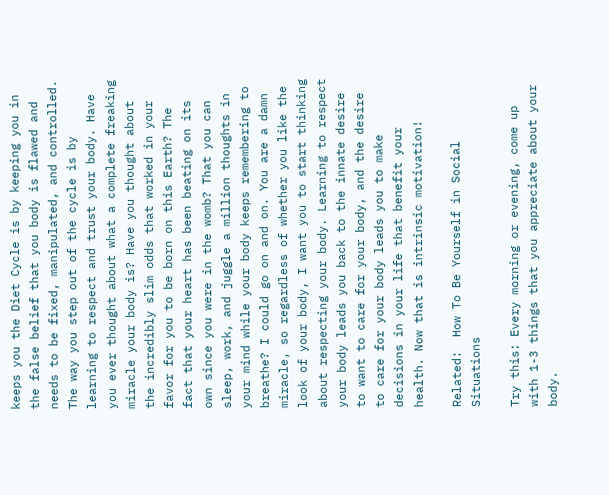keeps you the Diet Cycle is by keeping you in the false belief that you body is flawed and needs to be fixed, manipulated, and controlled. The way you step out of the cycle is by learning to respect and trust your body. Have you ever thought about what a complete freaking miracle your body is? Have you thought about the incredibly slim odds that worked in your favor for you to be born on this Earth? The fact that your heart has been beating on its own since you were in the womb? That you can sleep, work, and juggle a million thoughts in your mind while your body keeps remembering to breathe? I could go on and on. You are a damn miracle, so regardless of whether you like the look of your body, I want you to start thinking about respecting your body. Learning to respect your body leads you back to the innate desire to want to care for your body, and the desire to care for your body leads you to make decisions in your life that benefit your health. Now that is intrinsic motivation!

Related:  How To Be Yourself in Social Situations

Try this: Every morning or evening, come up with 1-3 things that you appreciate about your body.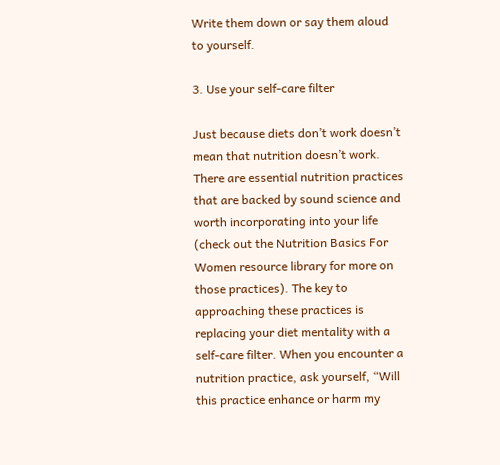Write them down or say them aloud to yourself.

3. Use your self-care filter

Just because diets don’t work doesn’t mean that nutrition doesn’t work. There are essential nutrition practices that are backed by sound science and worth incorporating into your life (check out the Nutrition Basics For Women resource library for more on those practices). The key to approaching these practices is replacing your diet mentality with a self-care filter. When you encounter a nutrition practice, ask yourself, “Will this practice enhance or harm my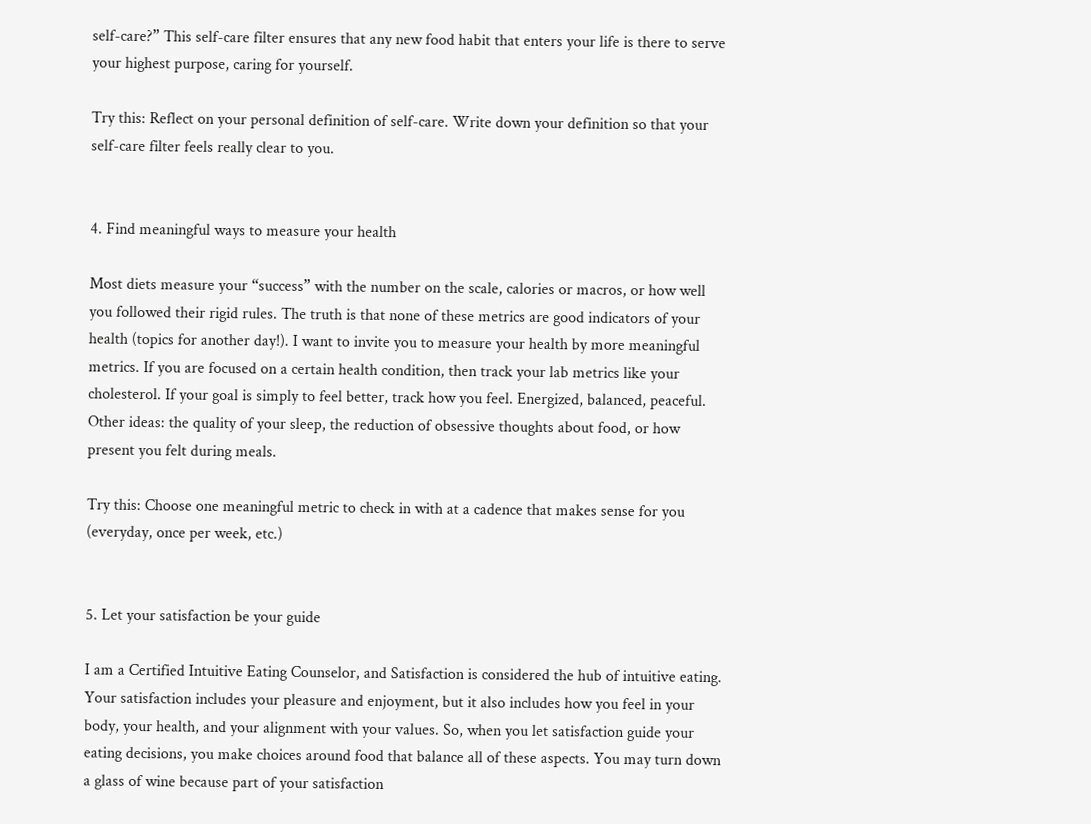self-care?” This self-care filter ensures that any new food habit that enters your life is there to serve your highest purpose, caring for yourself.

Try this: Reflect on your personal definition of self-care. Write down your definition so that your self-care filter feels really clear to you.


4. Find meaningful ways to measure your health

Most diets measure your “success” with the number on the scale, calories or macros, or how well you followed their rigid rules. The truth is that none of these metrics are good indicators of your health (topics for another day!). I want to invite you to measure your health by more meaningful metrics. If you are focused on a certain health condition, then track your lab metrics like your cholesterol. If your goal is simply to feel better, track how you feel. Energized, balanced, peaceful. Other ideas: the quality of your sleep, the reduction of obsessive thoughts about food, or how present you felt during meals.

Try this: Choose one meaningful metric to check in with at a cadence that makes sense for you (everyday, once per week, etc.)


5. Let your satisfaction be your guide

I am a Certified Intuitive Eating Counselor, and Satisfaction is considered the hub of intuitive eating. Your satisfaction includes your pleasure and enjoyment, but it also includes how you feel in your body, your health, and your alignment with your values. So, when you let satisfaction guide your eating decisions, you make choices around food that balance all of these aspects. You may turn down a glass of wine because part of your satisfaction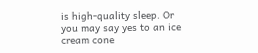is high-quality sleep. Or you may say yes to an ice cream cone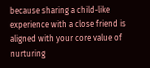because sharing a child-like experience with a close friend is aligned with your core value of nurturing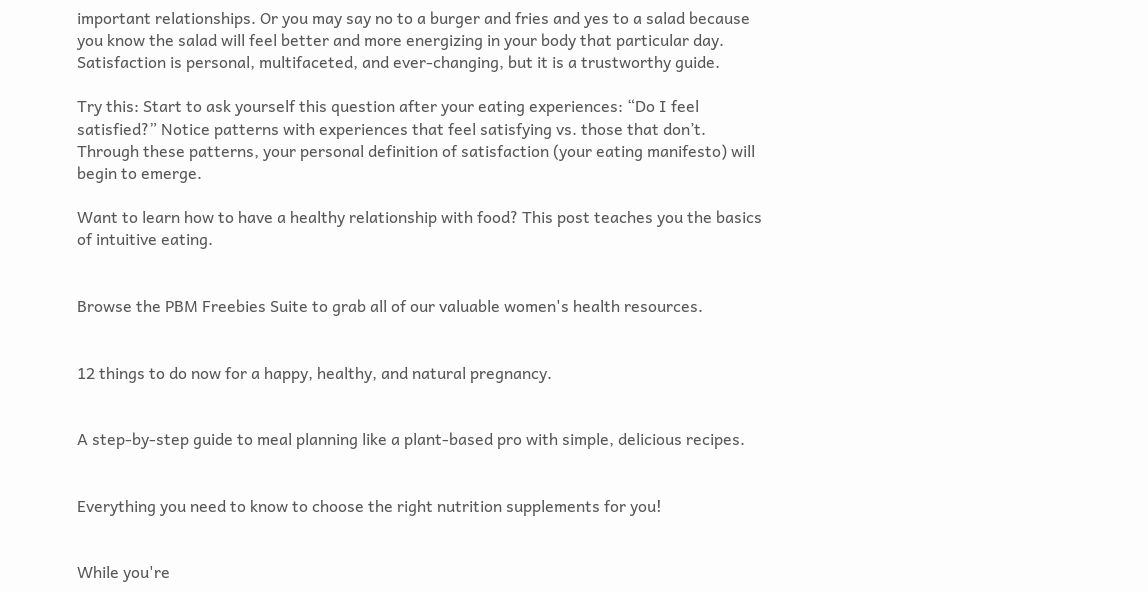important relationships. Or you may say no to a burger and fries and yes to a salad because you know the salad will feel better and more energizing in your body that particular day. Satisfaction is personal, multifaceted, and ever-changing, but it is a trustworthy guide.

Try this: Start to ask yourself this question after your eating experiences: “Do I feel satisfied?” Notice patterns with experiences that feel satisfying vs. those that don’t. Through these patterns, your personal definition of satisfaction (your eating manifesto) will begin to emerge.

Want to learn how to have a healthy relationship with food? This post teaches you the basics of intuitive eating.


Browse the PBM Freebies Suite to grab all of our valuable women's health resources.


12 things to do now for a happy, healthy, and natural pregnancy.


A step-by-step guide to meal planning like a plant-based pro with simple, delicious recipes.


Everything you need to know to choose the right nutrition supplements for you!


While you're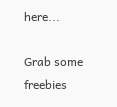here...

Grab some freebies